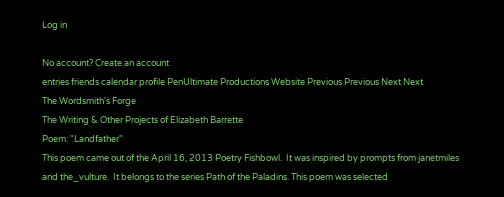Log in

No account? Create an account
entries friends calendar profile PenUltimate Productions Website Previous Previous Next Next
The Wordsmith's Forge
The Writing & Other Projects of Elizabeth Barrette
Poem: "Landfather"
This poem came out of the April 16, 2013 Poetry Fishbowl.  It was inspired by prompts from janetmiles and the_vulture.  It belongs to the series Path of the Paladins. This poem was selected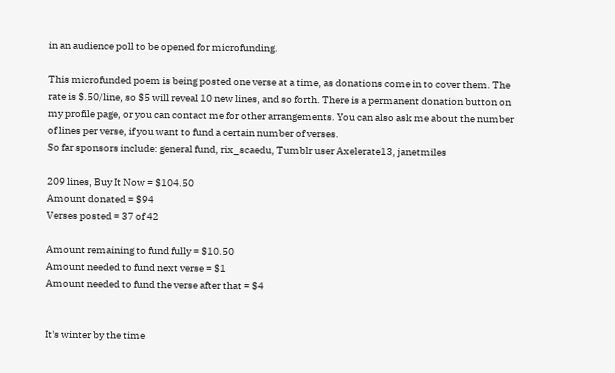in an audience poll to be opened for microfunding.

This microfunded poem is being posted one verse at a time, as donations come in to cover them. The rate is $.50/line, so $5 will reveal 10 new lines, and so forth. There is a permanent donation button on my profile page, or you can contact me for other arrangements. You can also ask me about the number of lines per verse, if you want to fund a certain number of verses.
So far sponsors include: general fund, rix_scaedu, Tumblr user Axelerate13, janetmiles

209 lines, Buy It Now = $104.50
Amount donated = $94
Verses posted = 37 of 42

Amount remaining to fund fully = $10.50
Amount needed to fund next verse = $1
Amount needed to fund the verse after that = $4


It's winter by the time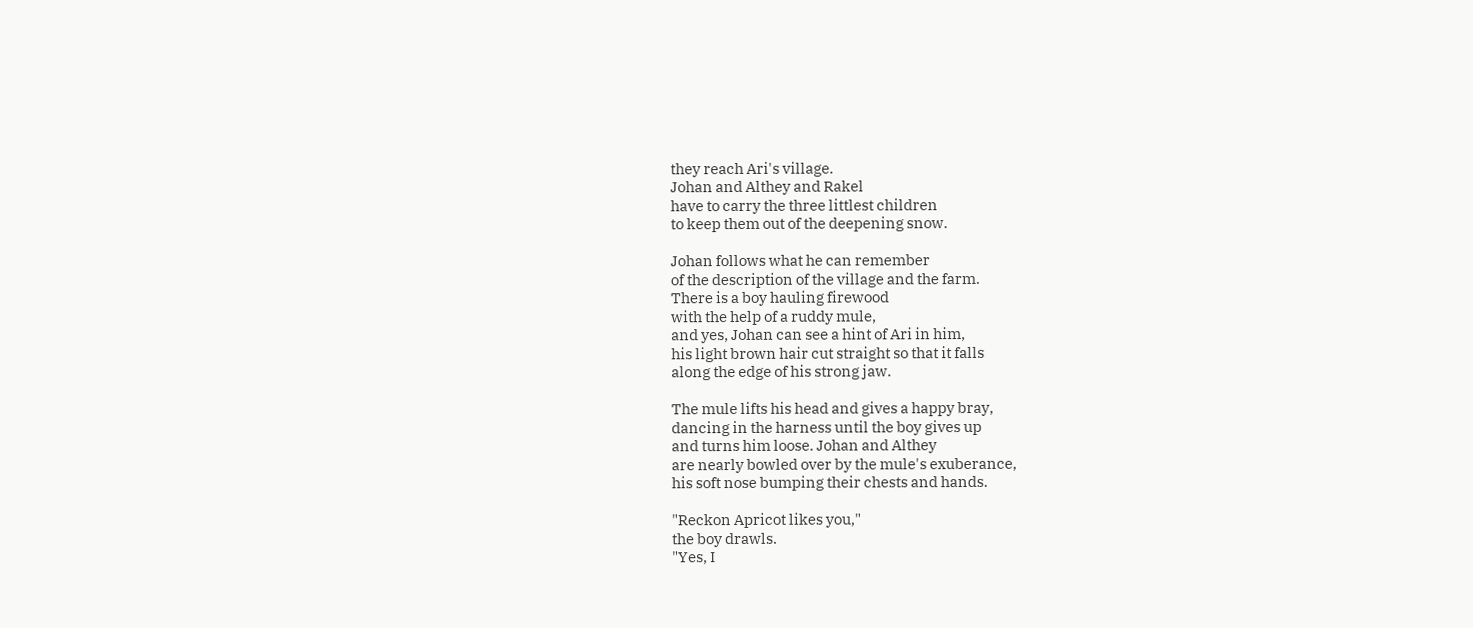they reach Ari's village.
Johan and Althey and Rakel
have to carry the three littlest children
to keep them out of the deepening snow.

Johan follows what he can remember
of the description of the village and the farm.
There is a boy hauling firewood
with the help of a ruddy mule,
and yes, Johan can see a hint of Ari in him,
his light brown hair cut straight so that it falls
along the edge of his strong jaw.

The mule lifts his head and gives a happy bray,
dancing in the harness until the boy gives up
and turns him loose. Johan and Althey
are nearly bowled over by the mule's exuberance,
his soft nose bumping their chests and hands.

"Reckon Apricot likes you,"
the boy drawls.
"Yes, I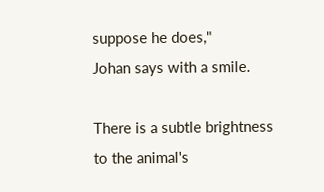suppose he does,"
Johan says with a smile.

There is a subtle brightness
to the animal's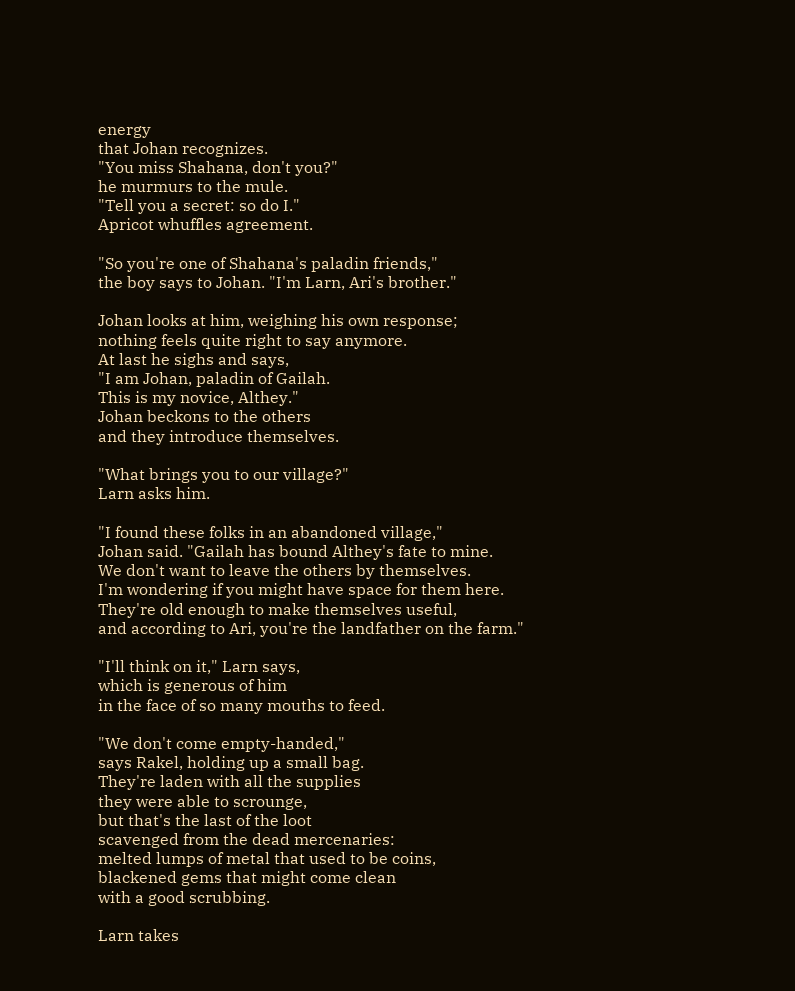energy
that Johan recognizes.
"You miss Shahana, don't you?"
he murmurs to the mule.
"Tell you a secret: so do I."
Apricot whuffles agreement.

"So you're one of Shahana's paladin friends,"
the boy says to Johan. "I'm Larn, Ari's brother."

Johan looks at him, weighing his own response;
nothing feels quite right to say anymore.
At last he sighs and says,
"I am Johan, paladin of Gailah.
This is my novice, Althey."
Johan beckons to the others
and they introduce themselves.

"What brings you to our village?"
Larn asks him.

"I found these folks in an abandoned village,"
Johan said. "Gailah has bound Althey's fate to mine.
We don't want to leave the others by themselves.
I'm wondering if you might have space for them here.
They're old enough to make themselves useful,
and according to Ari, you're the landfather on the farm."

"I'll think on it," Larn says,
which is generous of him
in the face of so many mouths to feed.

"We don't come empty-handed,"
says Rakel, holding up a small bag.
They're laden with all the supplies
they were able to scrounge,
but that's the last of the loot
scavenged from the dead mercenaries:
melted lumps of metal that used to be coins,
blackened gems that might come clean
with a good scrubbing.

Larn takes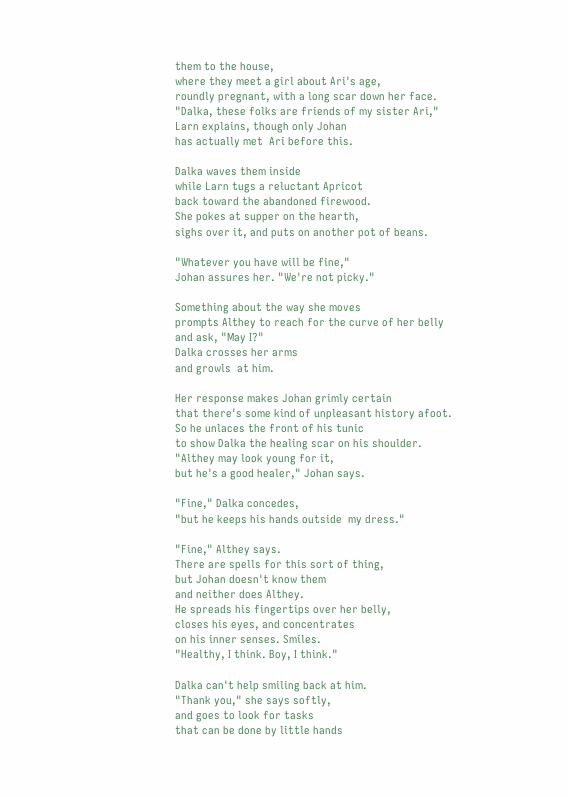them to the house,
where they meet a girl about Ari's age,
roundly pregnant, with a long scar down her face.
"Dalka, these folks are friends of my sister Ari,"
Larn explains, though only Johan
has actually met  Ari before this.

Dalka waves them inside
while Larn tugs a reluctant Apricot
back toward the abandoned firewood.
She pokes at supper on the hearth,
sighs over it, and puts on another pot of beans.

"Whatever you have will be fine,"
Johan assures her. "We're not picky."

Something about the way she moves
prompts Althey to reach for the curve of her belly
and ask, "May I?"
Dalka crosses her arms
and growls  at him.

Her response makes Johan grimly certain
that there's some kind of unpleasant history afoot.
So he unlaces the front of his tunic
to show Dalka the healing scar on his shoulder.
"Althey may look young for it,
but he's a good healer," Johan says.

"Fine," Dalka concedes,
"but he keeps his hands outside  my dress."

"Fine," Althey says.
There are spells for this sort of thing,
but Johan doesn't know them
and neither does Althey.
He spreads his fingertips over her belly,
closes his eyes, and concentrates
on his inner senses. Smiles.
"Healthy, I think. Boy, I think."

Dalka can't help smiling back at him.
"Thank you," she says softly,
and goes to look for tasks
that can be done by little hands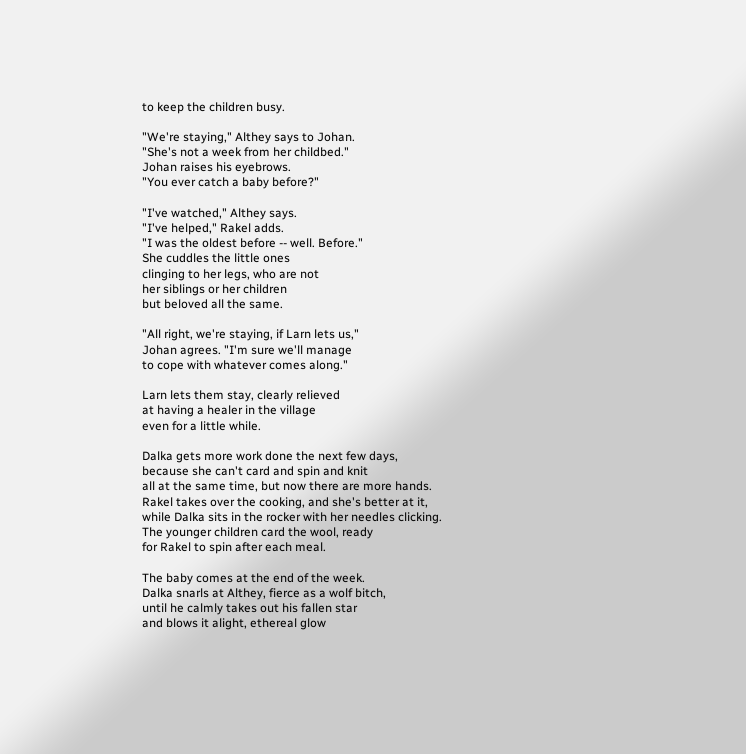to keep the children busy.

"We're staying," Althey says to Johan.
"She's not a week from her childbed."
Johan raises his eyebrows.
"You ever catch a baby before?"

"I've watched," Althey says.
"I've helped," Rakel adds.
"I was the oldest before -- well. Before."
She cuddles the little ones
clinging to her legs, who are not
her siblings or her children
but beloved all the same.

"All right, we're staying, if Larn lets us,"
Johan agrees. "I'm sure we'll manage
to cope with whatever comes along."

Larn lets them stay, clearly relieved
at having a healer in the village
even for a little while.

Dalka gets more work done the next few days,
because she can't card and spin and knit
all at the same time, but now there are more hands.
Rakel takes over the cooking, and she's better at it,
while Dalka sits in the rocker with her needles clicking.
The younger children card the wool, ready
for Rakel to spin after each meal.

The baby comes at the end of the week.
Dalka snarls at Althey, fierce as a wolf bitch,
until he calmly takes out his fallen star
and blows it alight, ethereal glow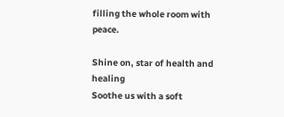filling the whole room with peace.

Shine on, star of health and healing
Soothe us with a soft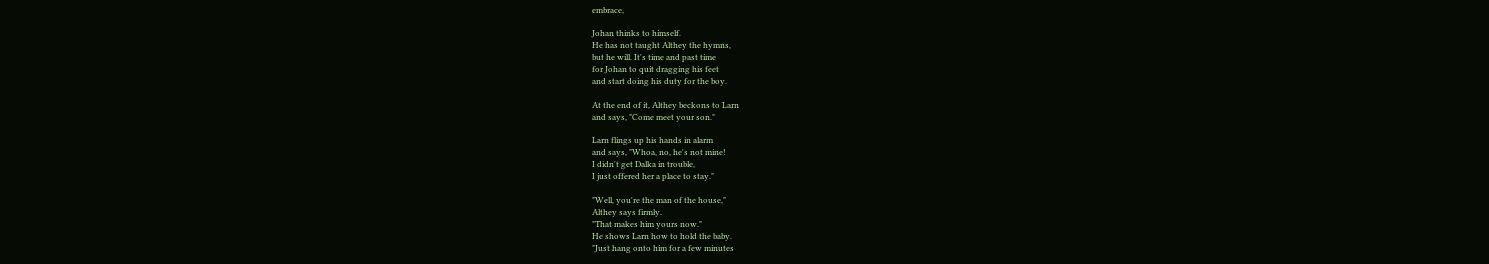embrace,

Johan thinks to himself.
He has not taught Althey the hymns,
but he will. It's time and past time
for Johan to quit dragging his feet
and start doing his duty for the boy.

At the end of it, Althey beckons to Larn
and says, "Come meet your son."

Larn flings up his hands in alarm
and says, "Whoa, no, he's not mine!
I didn't get Dalka in trouble,
I just offered her a place to stay."

"Well, you're the man of the house,"
Althey says firmly.
"That makes him yours now."
He shows Larn how to hold the baby.
"Just hang onto him for a few minutes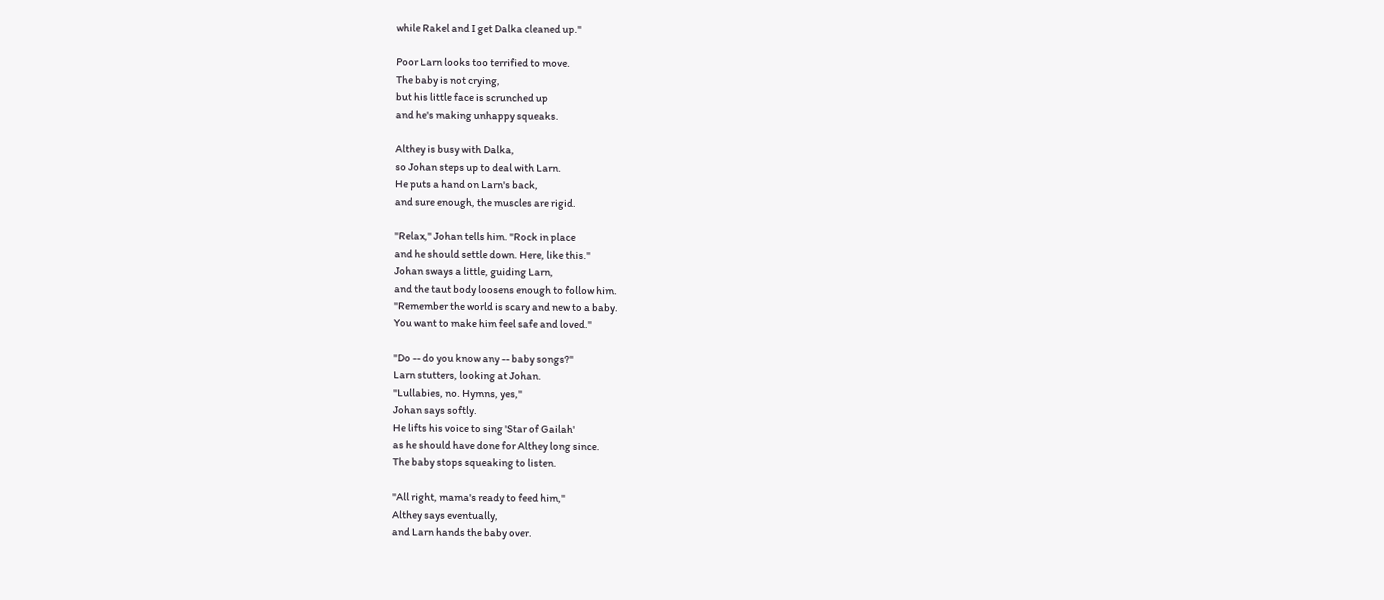while Rakel and I get Dalka cleaned up."

Poor Larn looks too terrified to move.
The baby is not crying,
but his little face is scrunched up
and he's making unhappy squeaks.

Althey is busy with Dalka,
so Johan steps up to deal with Larn.
He puts a hand on Larn's back,
and sure enough, the muscles are rigid.

"Relax," Johan tells him. "Rock in place
and he should settle down. Here, like this."
Johan sways a little, guiding Larn,
and the taut body loosens enough to follow him.
"Remember the world is scary and new to a baby.
You want to make him feel safe and loved."

"Do -- do you know any -- baby songs?"
Larn stutters, looking at Johan.
"Lullabies, no. Hymns, yes,"
Johan says softly.
He lifts his voice to sing 'Star of Gailah'
as he should have done for Althey long since.
The baby stops squeaking to listen.

"All right, mama's ready to feed him,"
Althey says eventually,
and Larn hands the baby over.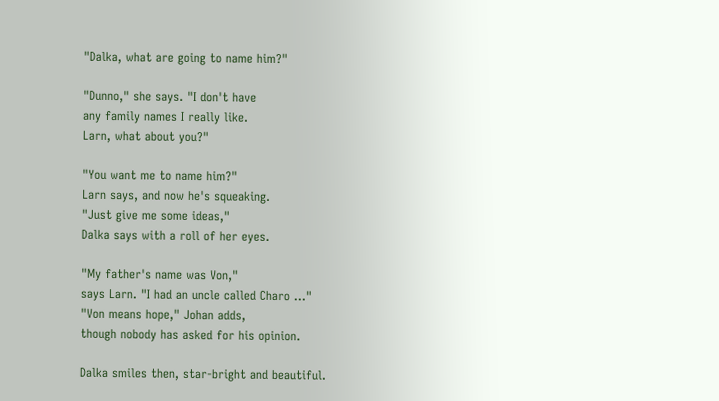"Dalka, what are going to name him?"

"Dunno," she says. "I don't have
any family names I really like.
Larn, what about you?"

"You want me to name him?"
Larn says, and now he's squeaking.
"Just give me some ideas,"
Dalka says with a roll of her eyes.

"My father's name was Von,"
says Larn. "I had an uncle called Charo ..."
"Von means hope," Johan adds,
though nobody has asked for his opinion.

Dalka smiles then, star-bright and beautiful.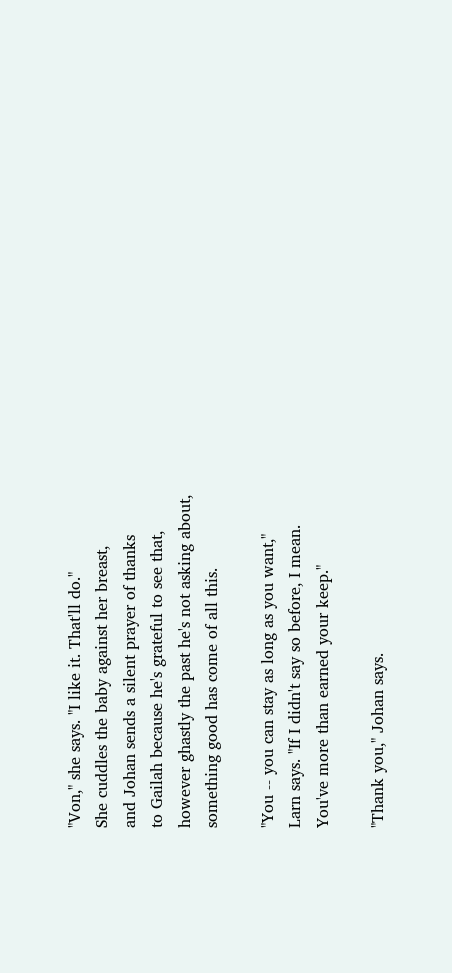"Von," she says. "I like it. That'll do."
She cuddles the baby against her breast,
and Johan sends a silent prayer of thanks
to Gailah because he's grateful to see that,
however ghastly the past he's not asking about,
something good has come of all this.

"You -- you can stay as long as you want,"
Larn says. "If I didn't say so before, I mean.
You've more than earned your keep."

"Thank you," Johan says.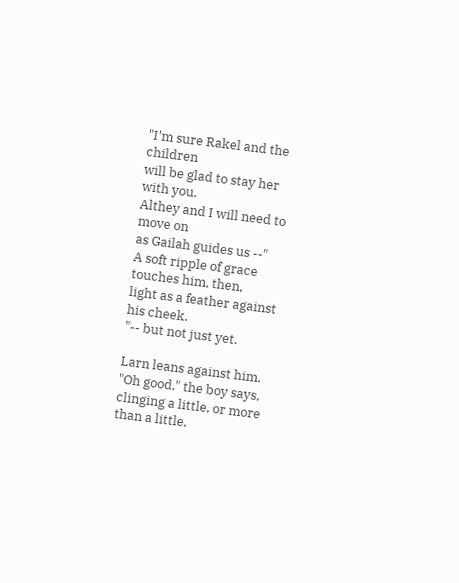"I'm sure Rakel and the children
will be glad to stay her with you.
Althey and I will need to move on
as Gailah guides us --"
A soft ripple of grace touches him, then,
light as a feather against his cheek.
"-- but not just yet.

Larn leans against him.
"Oh good," the boy says,
clinging a little, or more than a little.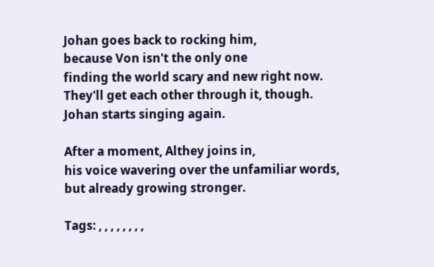Johan goes back to rocking him,
because Von isn't the only one
finding the world scary and new right now.
They'll get each other through it, though.
Johan starts singing again.

After a moment, Althey joins in,
his voice wavering over the unfamiliar words,
but already growing stronger.

Tags: , , , , , , , ,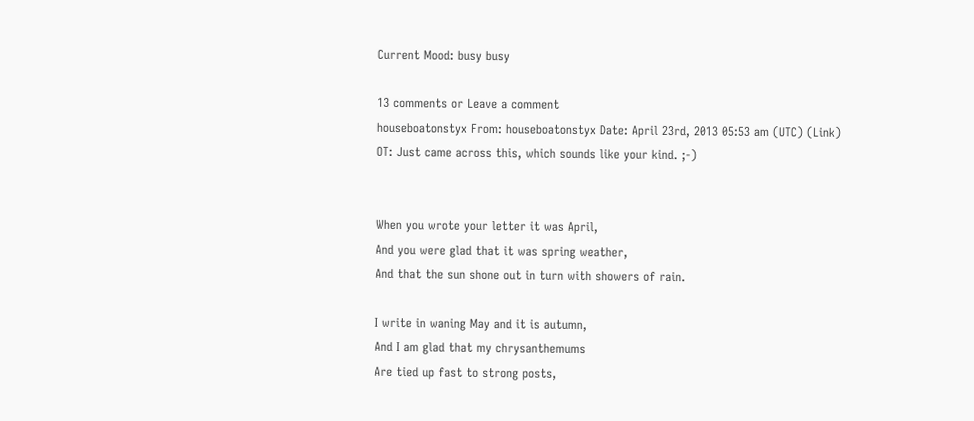Current Mood: busy busy

13 comments or Leave a comment
houseboatonstyx From: houseboatonstyx Date: April 23rd, 2013 05:53 am (UTC) (Link)
OT: Just came across this, which sounds like your kind. ;-)


When you wrote your letter it was April,
And you were glad that it was spring weather,
And that the sun shone out in turn with showers of rain.

I write in waning May and it is autumn,
And I am glad that my chrysanthemums
Are tied up fast to strong posts,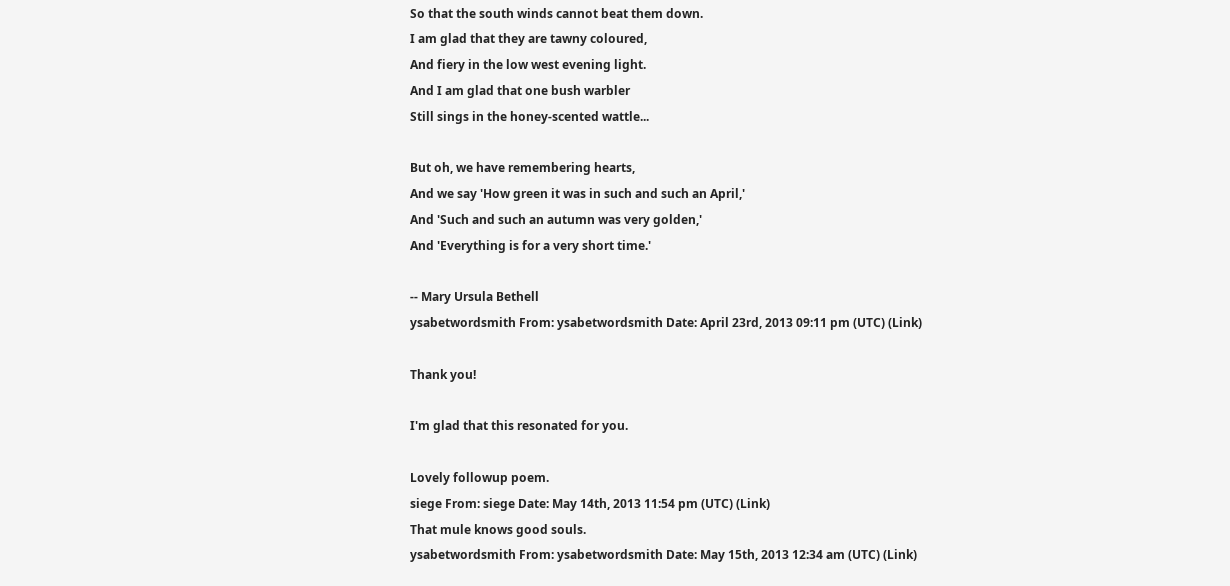So that the south winds cannot beat them down.
I am glad that they are tawny coloured,
And fiery in the low west evening light.
And I am glad that one bush warbler
Still sings in the honey-scented wattle...

But oh, we have remembering hearts,
And we say 'How green it was in such and such an April,'
And 'Such and such an autumn was very golden,'
And 'Everything is for a very short time.'

-- Mary Ursula Bethell
ysabetwordsmith From: ysabetwordsmith Date: April 23rd, 2013 09:11 pm (UTC) (Link)

Thank you!

I'm glad that this resonated for you.

Lovely followup poem.
siege From: siege Date: May 14th, 2013 11:54 pm (UTC) (Link)
That mule knows good souls.
ysabetwordsmith From: ysabetwordsmith Date: May 15th, 2013 12:34 am (UTC) (Link)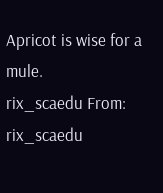Apricot is wise for a mule.
rix_scaedu From: rix_scaedu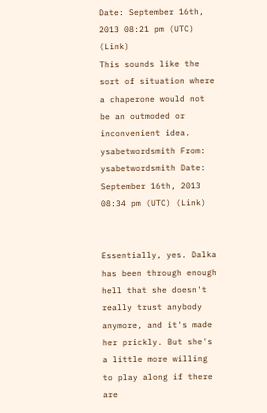Date: September 16th, 2013 08:21 pm (UTC) (Link)
This sounds like the sort of situation where a chaperone would not be an outmoded or inconvenient idea.
ysabetwordsmith From: ysabetwordsmith Date: September 16th, 2013 08:34 pm (UTC) (Link)


Essentially, yes. Dalka has been through enough hell that she doesn't really trust anybody anymore, and it's made her prickly. But she's a little more willing to play along if there are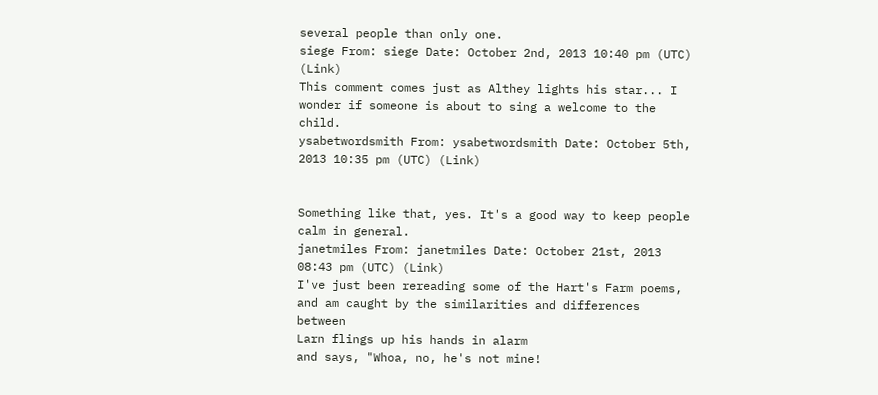several people than only one.
siege From: siege Date: October 2nd, 2013 10:40 pm (UTC) (Link)
This comment comes just as Althey lights his star... I wonder if someone is about to sing a welcome to the child.
ysabetwordsmith From: ysabetwordsmith Date: October 5th, 2013 10:35 pm (UTC) (Link)


Something like that, yes. It's a good way to keep people calm in general.
janetmiles From: janetmiles Date: October 21st, 2013 08:43 pm (UTC) (Link)
I've just been rereading some of the Hart's Farm poems, and am caught by the similarities and differences between
Larn flings up his hands in alarm
and says, "Whoa, no, he's not mine!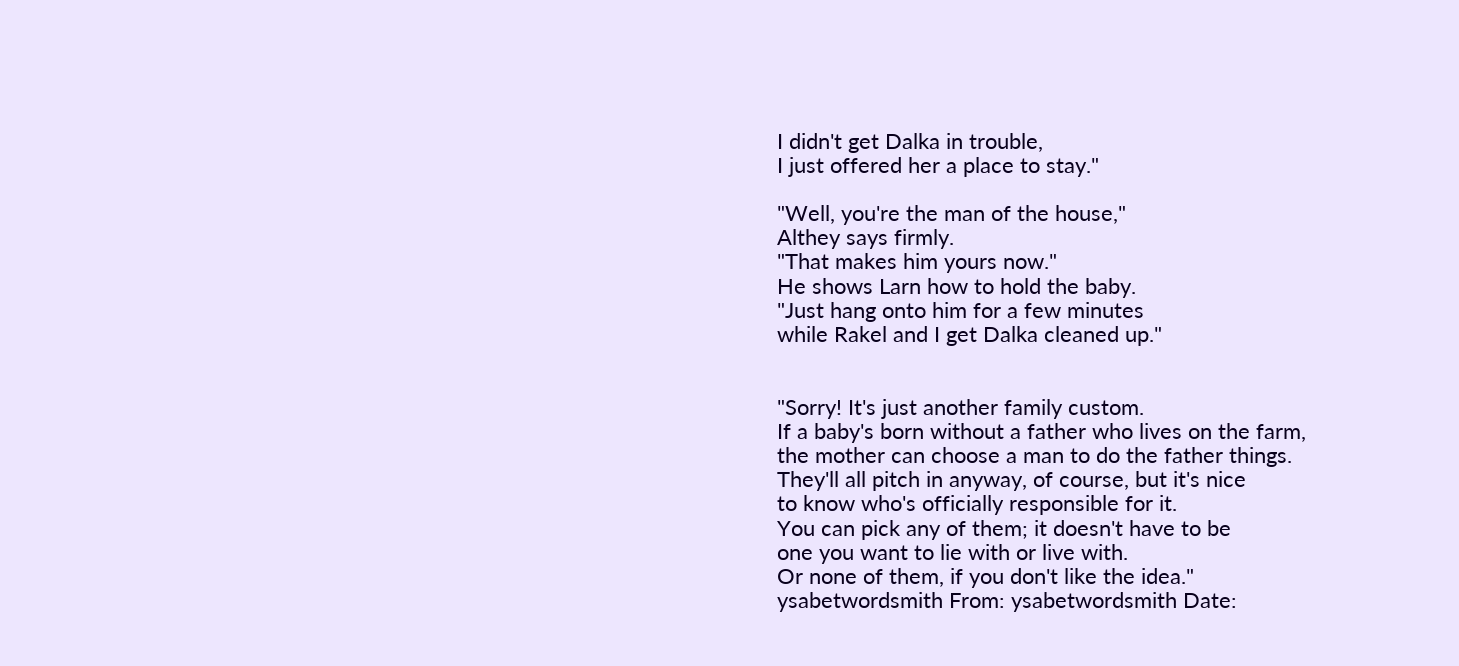I didn't get Dalka in trouble,
I just offered her a place to stay."

"Well, you're the man of the house,"
Althey says firmly.
"That makes him yours now."
He shows Larn how to hold the baby.
"Just hang onto him for a few minutes
while Rakel and I get Dalka cleaned up."


"Sorry! It's just another family custom.
If a baby's born without a father who lives on the farm,
the mother can choose a man to do the father things.
They'll all pitch in anyway, of course, but it's nice
to know who's officially responsible for it.
You can pick any of them; it doesn't have to be
one you want to lie with or live with.
Or none of them, if you don't like the idea."
ysabetwordsmith From: ysabetwordsmith Date: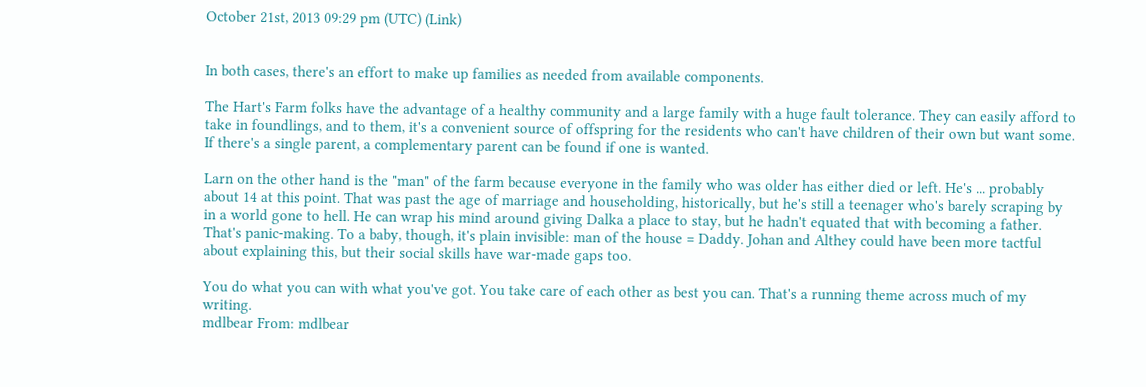October 21st, 2013 09:29 pm (UTC) (Link)


In both cases, there's an effort to make up families as needed from available components.

The Hart's Farm folks have the advantage of a healthy community and a large family with a huge fault tolerance. They can easily afford to take in foundlings, and to them, it's a convenient source of offspring for the residents who can't have children of their own but want some. If there's a single parent, a complementary parent can be found if one is wanted.

Larn on the other hand is the "man" of the farm because everyone in the family who was older has either died or left. He's ... probably about 14 at this point. That was past the age of marriage and householding, historically, but he's still a teenager who's barely scraping by in a world gone to hell. He can wrap his mind around giving Dalka a place to stay, but he hadn't equated that with becoming a father. That's panic-making. To a baby, though, it's plain invisible: man of the house = Daddy. Johan and Althey could have been more tactful about explaining this, but their social skills have war-made gaps too.

You do what you can with what you've got. You take care of each other as best you can. That's a running theme across much of my writing.
mdlbear From: mdlbear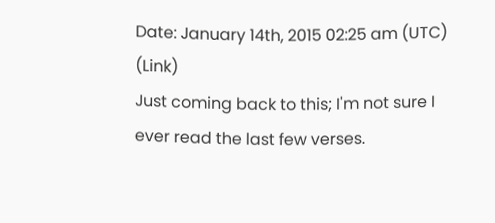Date: January 14th, 2015 02:25 am (UTC) (Link)
Just coming back to this; I'm not sure I ever read the last few verses.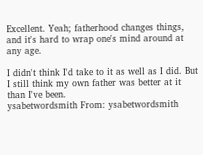Excellent. Yeah; fatherhood changes things, and it's hard to wrap one's mind around at any age.

I didn't think I'd take to it as well as I did. But I still think my own father was better at it than I've been.
ysabetwordsmith From: ysabetwordsmith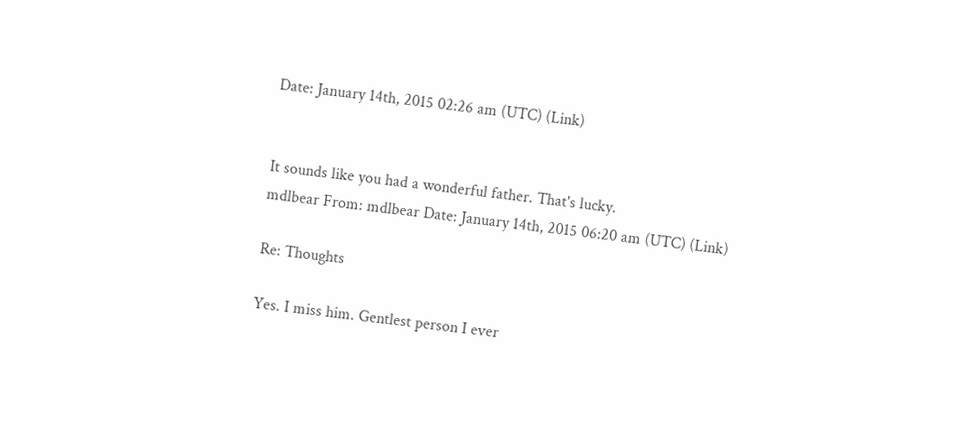Date: January 14th, 2015 02:26 am (UTC) (Link)


It sounds like you had a wonderful father. That's lucky.
mdlbear From: mdlbear Date: January 14th, 2015 06:20 am (UTC) (Link)

Re: Thoughts

Yes. I miss him. Gentlest person I ever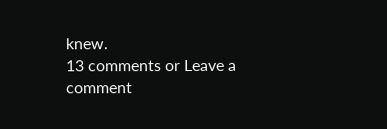knew.
13 comments or Leave a comment